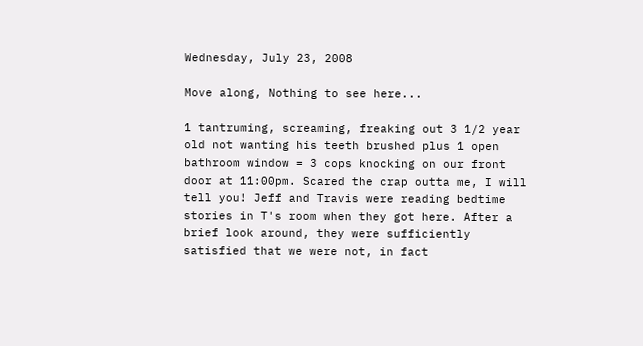Wednesday, July 23, 2008

Move along, Nothing to see here...

1 tantruming, screaming, freaking out 3 1/2 year old not wanting his teeth brushed plus 1 open bathroom window = 3 cops knocking on our front door at 11:00pm. Scared the crap outta me, I will tell you! Jeff and Travis were reading bedtime stories in T's room when they got here. After a brief look around, they were sufficiently satisfied that we were not, in fact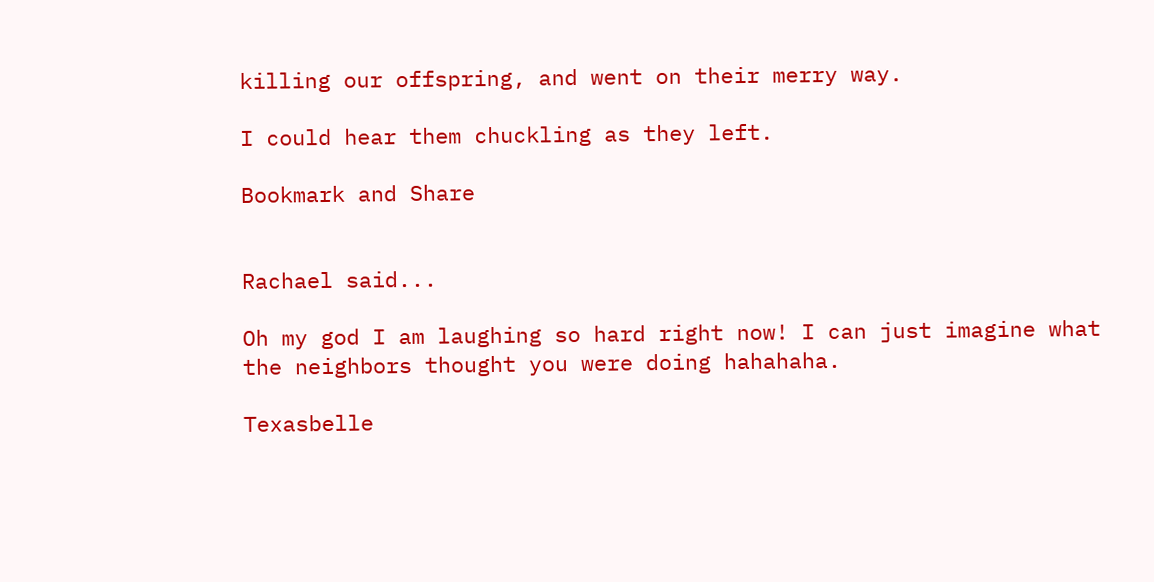killing our offspring, and went on their merry way.

I could hear them chuckling as they left.

Bookmark and Share


Rachael said...

Oh my god I am laughing so hard right now! I can just imagine what the neighbors thought you were doing hahahaha.

Texasbelle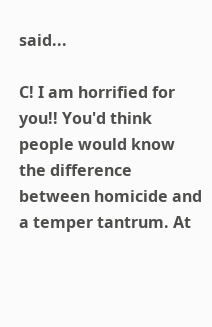said...

C! I am horrified for you!! You'd think people would know the difference between homicide and a temper tantrum. At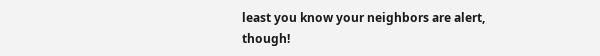least you know your neighbors are alert, though!